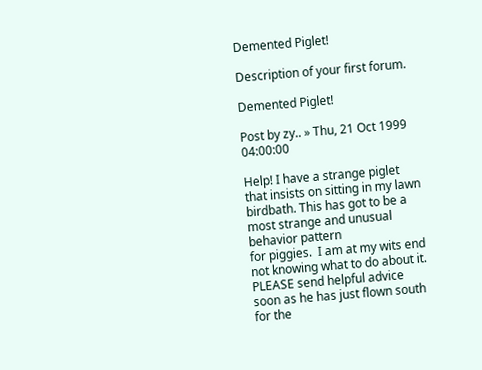Demented Piglet!

Description of your first forum.

Demented Piglet!

Post by zy.. » Thu, 21 Oct 1999 04:00:00

Help! I have a strange piglet that insists on sitting in my lawn
birdbath. This has got to be a most strange and unusual behavior pattern
for piggies.  I am at my wits end not knowing what to do about it.
PLEASE send helpful advice soon as he has just flown south for the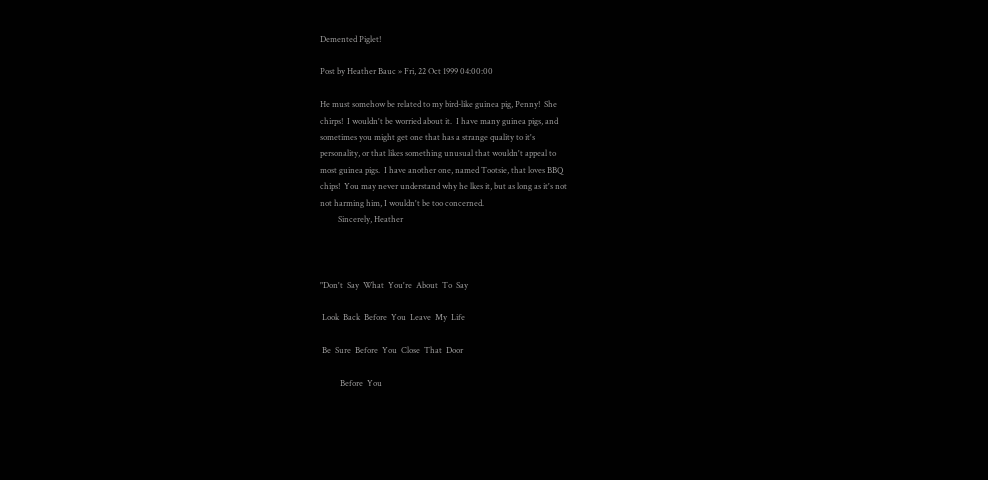Demented Piglet!

Post by Heather Bauc » Fri, 22 Oct 1999 04:00:00

He must somehow be related to my bird-like guinea pig, Penny!  She
chirps!  I wouldn't be worried about it.  I have many guinea pigs, and
sometimes you might get one that has a strange quality to it's
personality, or that likes something unusual that wouldn't appeal to
most guinea pigs.  I have another one, named Tootsie, that loves BBQ
chips!  You may never understand why he lkes it, but as long as it's not
not harming him, I wouldn't be too concerned.
         Sincerely, Heather



"Don't  Say  What  You're  About  To  Say

 Look  Back  Before  You  Leave  My  Life

 Be  Sure  Before  You  Close  That  Door

          Before  You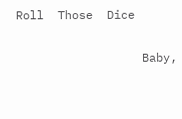Roll  Those  Dice

                  Baby,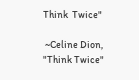Think  Twice"

 ~Celine Dion, "Think Twice"